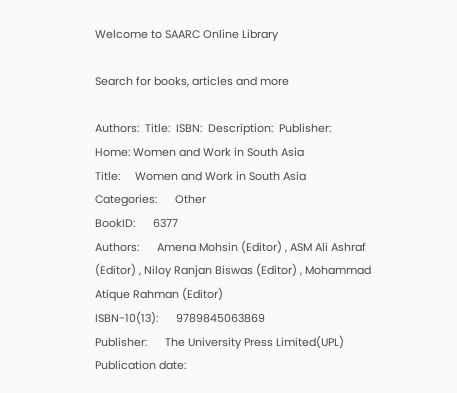Welcome to SAARC Online Library

Search for books, articles and more

Authors:  Title:  ISBN:  Description:  Publisher:
Home: Women and Work in South Asia
Title:     Women and Work in South Asia
Categories:      Other
BookID:      6377
Authors:      Amena Mohsin (Editor) , ASM Ali Ashraf (Editor) , Niloy Ranjan Biswas (Editor) , Mohammad Atique Rahman (Editor)
ISBN-10(13):      9789845063869
Publisher:      The University Press Limited(UPL)
Publication date: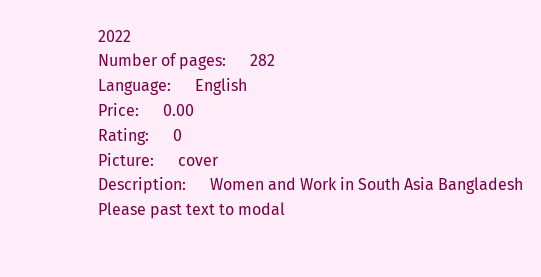2022
Number of pages:      282
Language:      English
Price:      0.00
Rating:      0
Picture:      cover
Description:      Women and Work in South Asia Bangladesh
Please past text to modal